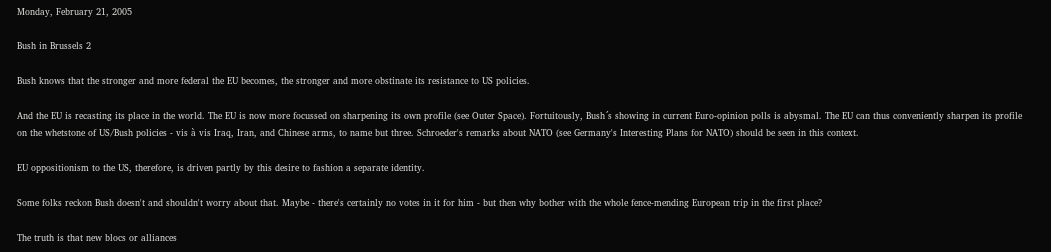Monday, February 21, 2005

Bush in Brussels 2

Bush knows that the stronger and more federal the EU becomes, the stronger and more obstinate its resistance to US policies.

And the EU is recasting its place in the world. The EU is now more focussed on sharpening its own profile (see Outer Space). Fortuitously, Bush´s showing in current Euro-opinion polls is abysmal. The EU can thus conveniently sharpen its profile on the whetstone of US/Bush policies - vis à vis Iraq, Iran, and Chinese arms, to name but three. Schroeder's remarks about NATO (see Germany's Interesting Plans for NATO) should be seen in this context.

EU oppositionism to the US, therefore, is driven partly by this desire to fashion a separate identity.

Some folks reckon Bush doesn't and shouldn't worry about that. Maybe - there's certainly no votes in it for him - but then why bother with the whole fence-mending European trip in the first place?

The truth is that new blocs or alliances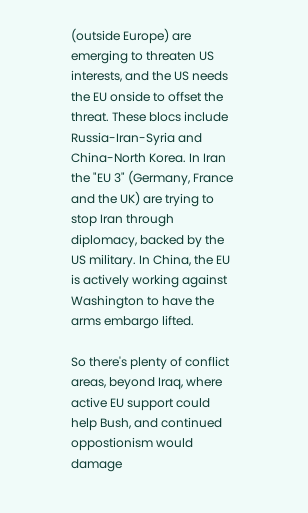(outside Europe) are emerging to threaten US interests, and the US needs the EU onside to offset the threat. These blocs include Russia-Iran-Syria and China-North Korea. In Iran the "EU 3" (Germany, France and the UK) are trying to stop Iran through diplomacy, backed by the US military. In China, the EU is actively working against Washington to have the arms embargo lifted.

So there's plenty of conflict areas, beyond Iraq, where active EU support could help Bush, and continued oppostionism would damage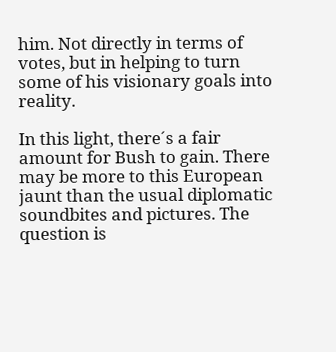him. Not directly in terms of votes, but in helping to turn some of his visionary goals into reality.

In this light, there´s a fair amount for Bush to gain. There may be more to this European jaunt than the usual diplomatic soundbites and pictures. The question is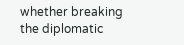whether breaking the diplomatic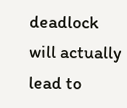deadlock will actually lead to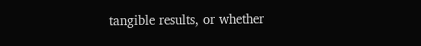tangible results, or whether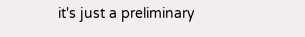it's just a preliminary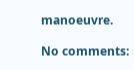manoeuvre.

No comments: